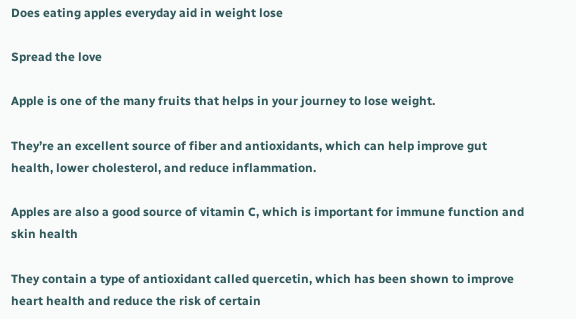Does eating apples everyday aid in weight lose

Spread the love

Apple is one of the many fruits that helps in your journey to lose weight.

They’re an excellent source of fiber and antioxidants, which can help improve gut health, lower cholesterol, and reduce inflammation.

Apples are also a good source of vitamin C, which is important for immune function and skin health

They contain a type of antioxidant called quercetin, which has been shown to improve heart health and reduce the risk of certain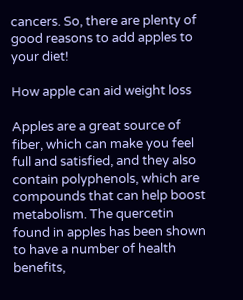cancers. So, there are plenty of good reasons to add apples to your diet!

How apple can aid weight loss

Apples are a great source of fiber, which can make you feel full and satisfied, and they also contain polyphenols, which are compounds that can help boost metabolism. The quercetin found in apples has been shown to have a number of health benefits,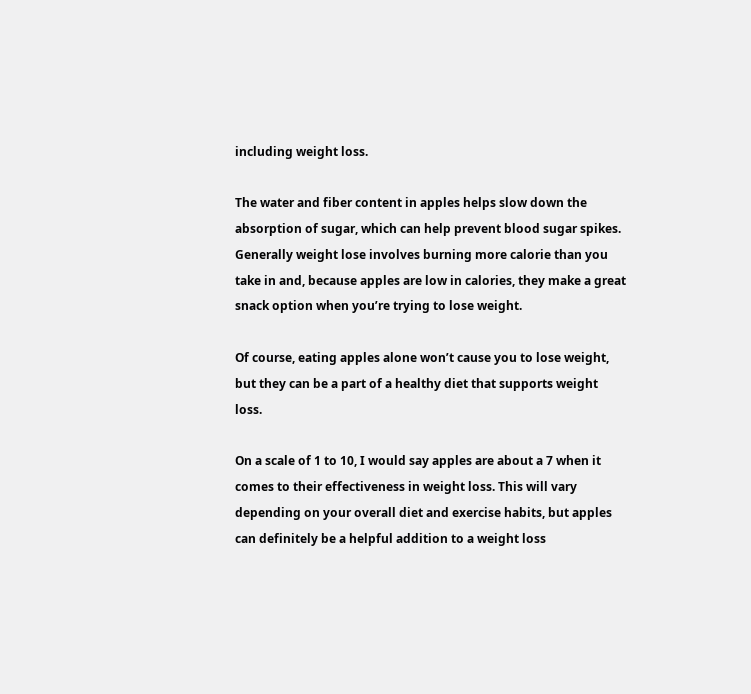including weight loss.

The water and fiber content in apples helps slow down the absorption of sugar, which can help prevent blood sugar spikes. Generally weight lose involves burning more calorie than you take in and, because apples are low in calories, they make a great snack option when you’re trying to lose weight.

Of course, eating apples alone won’t cause you to lose weight, but they can be a part of a healthy diet that supports weight loss.

On a scale of 1 to 10, I would say apples are about a 7 when it comes to their effectiveness in weight loss. This will vary depending on your overall diet and exercise habits, but apples can definitely be a helpful addition to a weight loss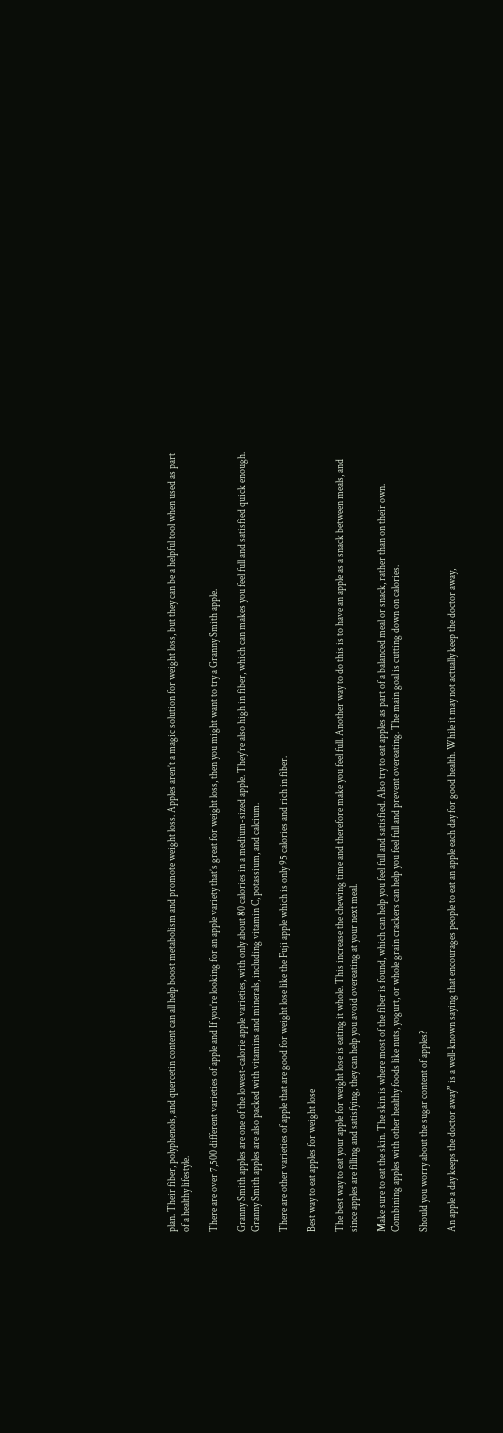plan. Their fiber, polyphenols, and quercetin content can all help boost metabolism and promote weight loss. Apples aren’t a magic solution for weight loss, but they can be a helpful tool when used as part of a healthy lifestyle.

There are over 7,500 different varieties of apple and If you’re looking for an apple variety that’s great for weight loss, then you might want to try a Granny Smith apple.

Granny Smith apples are one of the lowest-calorie apple varieties, with only about 80 calories in a medium-sized apple. They’re also high in fiber, which can makes you feel full and satisfied quick enough. Granny Smith apples are also packed with vitamins and minerals, including vitamin C, potassium, and calcium.

There are other varieties of apple that are good for weight lose like the Fuji apple which is only 95 calories and rich in fiber.

Best way to eat apples for weight lose

The best way to eat your apple for weight lose is eating it whole. This increase the chewing time and therefore make you feel full. Another way to do this is to have an apple as a snack between meals, and since apples are filling and satisfying, they can help you avoid overeating at your next meal.

Make sure to eat the skin. The skin is where most of the fiber is found, which can help you feel full and satisfied. Also try to eat apples as part of a balanced meal or snack, rather than on their own. Combining apples with other healthy foods like nuts, yogurt, or whole grain crackers can help you feel full and prevent overeating. The main goal is cutting down on calories.

Should you worry about the sugar content of apples?

An apple a day keeps the doctor away” is a well-known saying that encourages people to eat an apple each day for good health. While it may not actually keep the doctor away,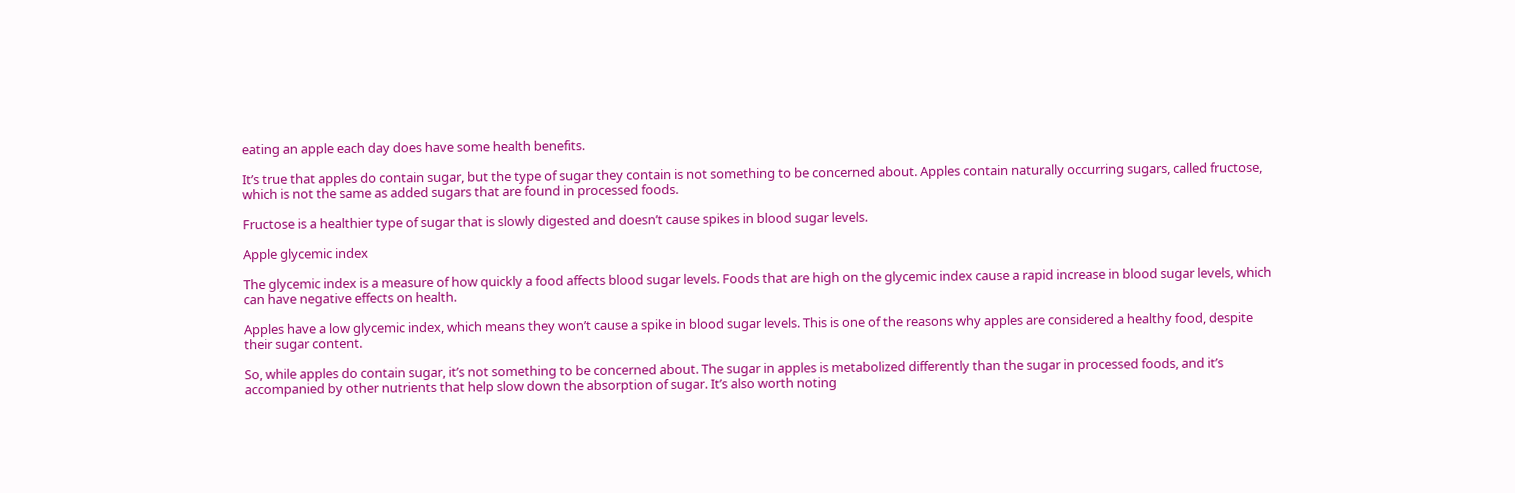eating an apple each day does have some health benefits.

It’s true that apples do contain sugar, but the type of sugar they contain is not something to be concerned about. Apples contain naturally occurring sugars, called fructose, which is not the same as added sugars that are found in processed foods.

Fructose is a healthier type of sugar that is slowly digested and doesn’t cause spikes in blood sugar levels.

Apple glycemic index

The glycemic index is a measure of how quickly a food affects blood sugar levels. Foods that are high on the glycemic index cause a rapid increase in blood sugar levels, which can have negative effects on health.

Apples have a low glycemic index, which means they won’t cause a spike in blood sugar levels. This is one of the reasons why apples are considered a healthy food, despite their sugar content.

So, while apples do contain sugar, it’s not something to be concerned about. The sugar in apples is metabolized differently than the sugar in processed foods, and it’s accompanied by other nutrients that help slow down the absorption of sugar. It’s also worth noting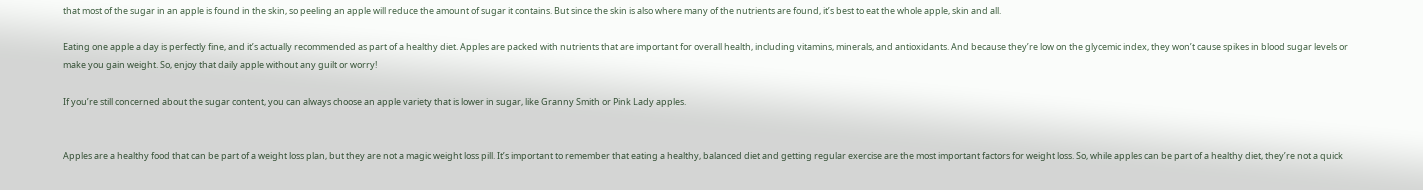that most of the sugar in an apple is found in the skin, so peeling an apple will reduce the amount of sugar it contains. But since the skin is also where many of the nutrients are found, it’s best to eat the whole apple, skin and all.

Eating one apple a day is perfectly fine, and it’s actually recommended as part of a healthy diet. Apples are packed with nutrients that are important for overall health, including vitamins, minerals, and antioxidants. And because they’re low on the glycemic index, they won’t cause spikes in blood sugar levels or make you gain weight. So, enjoy that daily apple without any guilt or worry!

If you’re still concerned about the sugar content, you can always choose an apple variety that is lower in sugar, like Granny Smith or Pink Lady apples.


Apples are a healthy food that can be part of a weight loss plan, but they are not a magic weight loss pill. It’s important to remember that eating a healthy, balanced diet and getting regular exercise are the most important factors for weight loss. So, while apples can be part of a healthy diet, they’re not a quick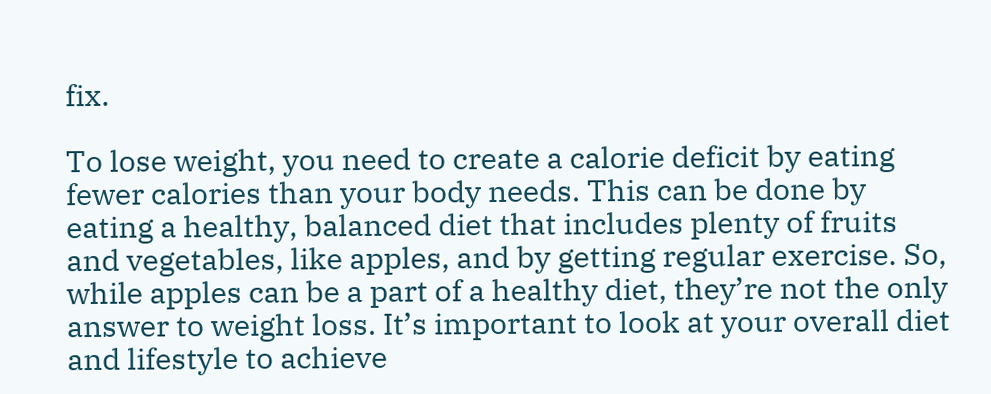fix.

To lose weight, you need to create a calorie deficit by eating fewer calories than your body needs. This can be done by eating a healthy, balanced diet that includes plenty of fruits and vegetables, like apples, and by getting regular exercise. So, while apples can be a part of a healthy diet, they’re not the only answer to weight loss. It’s important to look at your overall diet and lifestyle to achieve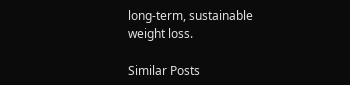long-term, sustainable weight loss.

Similar Posts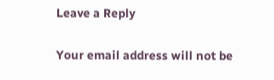Leave a Reply

Your email address will not be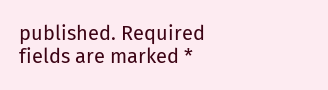published. Required fields are marked *